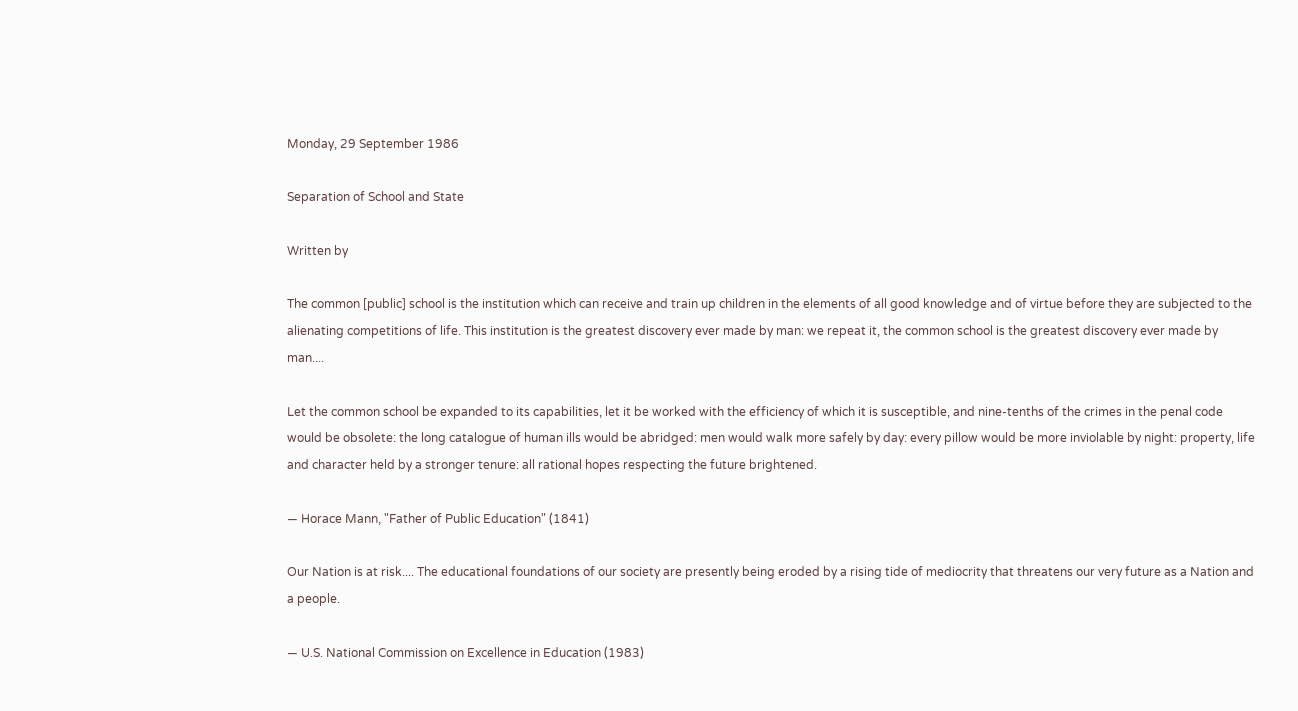Monday, 29 September 1986

Separation of School and State

Written by

The common [public] school is the institution which can receive and train up children in the elements of all good knowledge and of virtue before they are subjected to the alienating competitions of life. This institution is the greatest discovery ever made by man: we repeat it, the common school is the greatest discovery ever made by man....

Let the common school be expanded to its capabilities, let it be worked with the efficiency of which it is susceptible, and nine-tenths of the crimes in the penal code would be obsolete: the long catalogue of human ills would be abridged: men would walk more safely by day: every pillow would be more inviolable by night: property, life and character held by a stronger tenure: all rational hopes respecting the future brightened.

— Horace Mann, "Father of Public Education" (1841)

Our Nation is at risk.... The educational foundations of our society are presently being eroded by a rising tide of mediocrity that threatens our very future as a Nation and a people.

— U.S. National Commission on Excellence in Education (1983)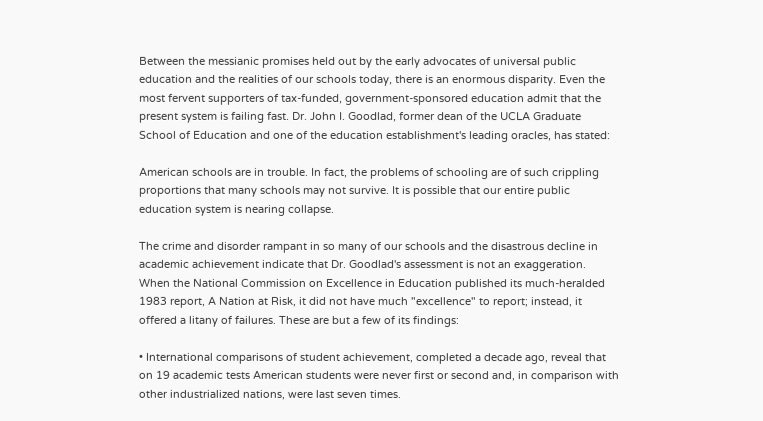Between the messianic promises held out by the early advocates of universal public education and the realities of our schools today, there is an enormous disparity. Even the most fervent supporters of tax-funded, government-sponsored education admit that the present system is failing fast. Dr. John I. Goodlad, former dean of the UCLA Graduate School of Education and one of the education establishment's leading oracles, has stated:

American schools are in trouble. In fact, the problems of schooling are of such crippling proportions that many schools may not survive. It is possible that our entire public education system is nearing collapse.

The crime and disorder rampant in so many of our schools and the disastrous decline in academic achievement indicate that Dr. Goodlad's assessment is not an exaggeration. When the National Commission on Excellence in Education published its much-heralded 1983 report, A Nation at Risk, it did not have much "excellence" to report; instead, it offered a litany of failures. These are but a few of its findings:

• International comparisons of student achievement, completed a decade ago, reveal that on 19 academic tests American students were never first or second and, in comparison with other industrialized nations, were last seven times.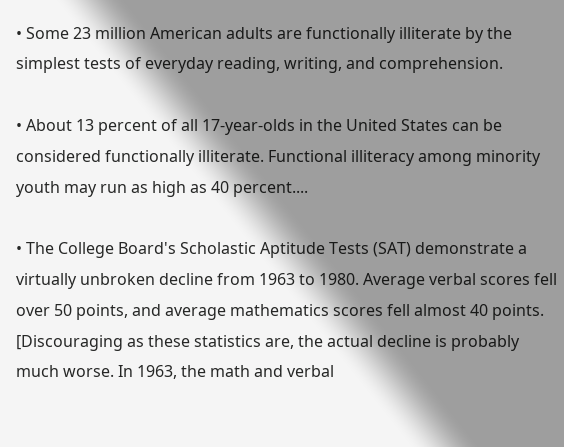• Some 23 million American adults are functionally illiterate by the simplest tests of everyday reading, writing, and comprehension.

• About 13 percent of all 17-year-olds in the United States can be considered functionally illiterate. Functional illiteracy among minority youth may run as high as 40 percent....

• The College Board's Scholastic Aptitude Tests (SAT) demonstrate a virtually unbroken decline from 1963 to 1980. Average verbal scores fell over 50 points, and average mathematics scores fell almost 40 points. [Discouraging as these statistics are, the actual decline is probably much worse. In 1963, the math and verbal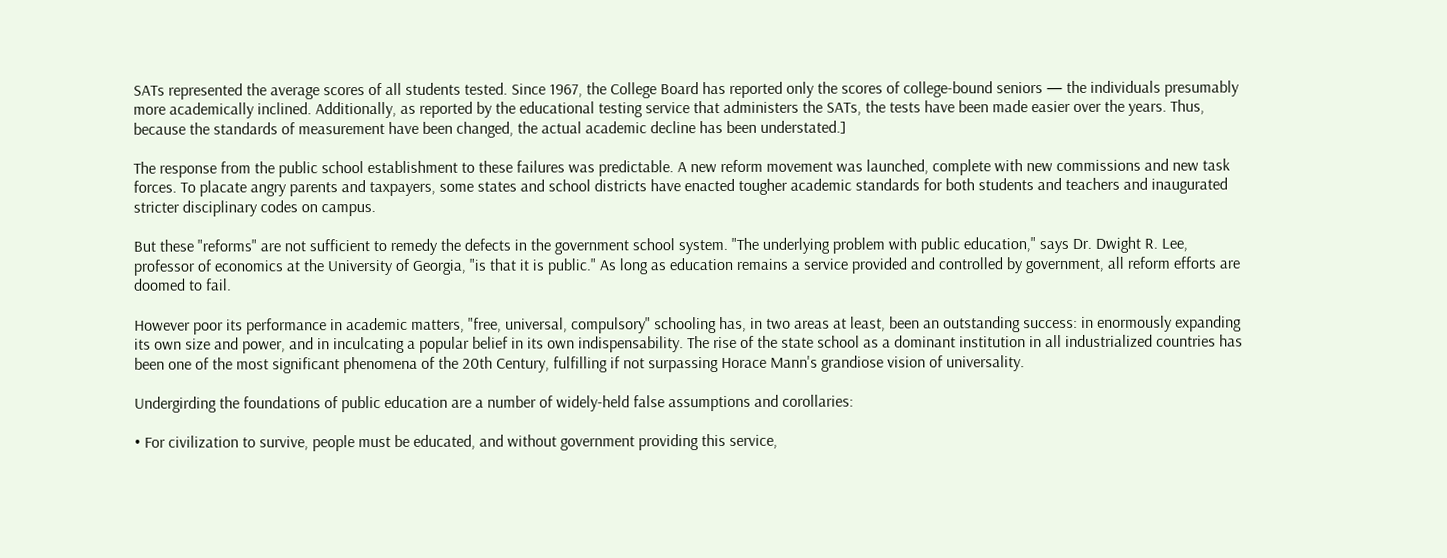SATs represented the average scores of all students tested. Since 1967, the College Board has reported only the scores of college-bound seniors — the individuals presumably more academically inclined. Additionally, as reported by the educational testing service that administers the SATs, the tests have been made easier over the years. Thus, because the standards of measurement have been changed, the actual academic decline has been understated.]

The response from the public school establishment to these failures was predictable. A new reform movement was launched, complete with new commissions and new task forces. To placate angry parents and taxpayers, some states and school districts have enacted tougher academic standards for both students and teachers and inaugurated stricter disciplinary codes on campus.

But these "reforms" are not sufficient to remedy the defects in the government school system. "The underlying problem with public education," says Dr. Dwight R. Lee, professor of economics at the University of Georgia, "is that it is public." As long as education remains a service provided and controlled by government, all reform efforts are doomed to fail.

However poor its performance in academic matters, "free, universal, compulsory" schooling has, in two areas at least, been an outstanding success: in enormously expanding its own size and power, and in inculcating a popular belief in its own indispensability. The rise of the state school as a dominant institution in all industrialized countries has been one of the most significant phenomena of the 20th Century, fulfilling if not surpassing Horace Mann's grandiose vision of universality.

Undergirding the foundations of public education are a number of widely-held false assumptions and corollaries:

• For civilization to survive, people must be educated, and without government providing this service,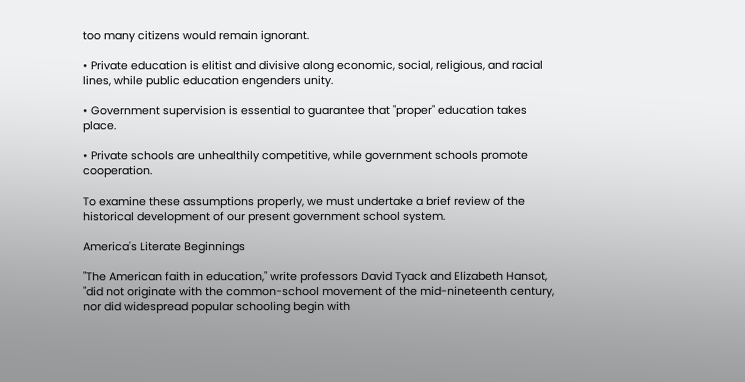too many citizens would remain ignorant.

• Private education is elitist and divisive along economic, social, religious, and racial lines, while public education engenders unity.

• Government supervision is essential to guarantee that "proper" education takes place.

• Private schools are unhealthily competitive, while government schools promote cooperation.

To examine these assumptions properly, we must undertake a brief review of the historical development of our present government school system.

America's Literate Beginnings

"The American faith in education," write professors David Tyack and Elizabeth Hansot, "did not originate with the common-school movement of the mid-nineteenth century, nor did widespread popular schooling begin with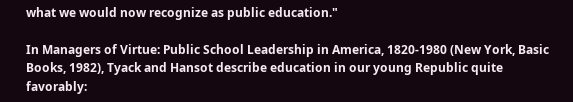what we would now recognize as public education."

In Managers of Virtue: Public School Leadership in America, 1820-1980 (New York, Basic Books, 1982), Tyack and Hansot describe education in our young Republic quite favorably: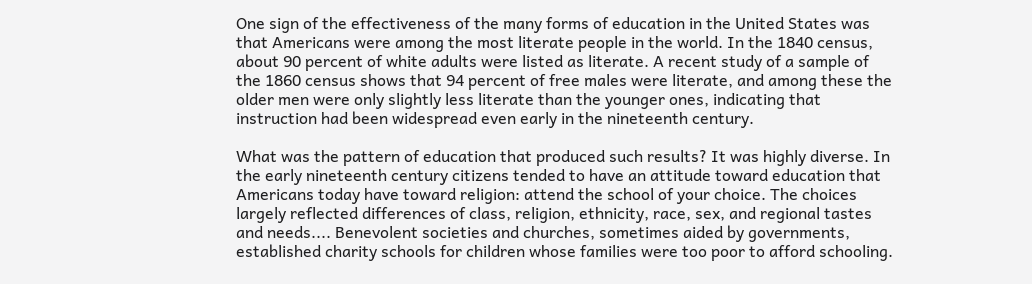One sign of the effectiveness of the many forms of education in the United States was that Americans were among the most literate people in the world. In the 1840 census, about 90 percent of white adults were listed as literate. A recent study of a sample of the 1860 census shows that 94 percent of free males were literate, and among these the older men were only slightly less literate than the younger ones, indicating that instruction had been widespread even early in the nineteenth century.

What was the pattern of education that produced such results? It was highly diverse. In the early nineteenth century citizens tended to have an attitude toward education that Americans today have toward religion: attend the school of your choice. The choices largely reflected differences of class, religion, ethnicity, race, sex, and regional tastes and needs.... Benevolent societies and churches, sometimes aided by governments, established charity schools for children whose families were too poor to afford schooling.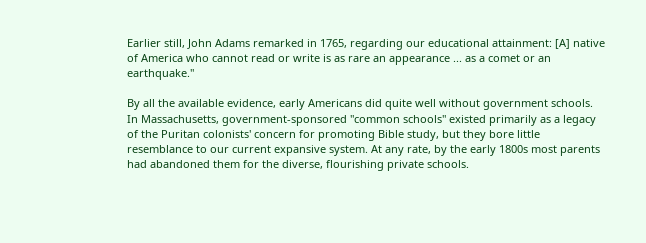Earlier still, John Adams remarked in 1765, regarding our educational attainment: [A] native of America who cannot read or write is as rare an appearance ... as a comet or an earthquake."

By all the available evidence, early Americans did quite well without government schools. In Massachusetts, government-sponsored "common schools" existed primarily as a legacy of the Puritan colonists' concern for promoting Bible study, but they bore little resemblance to our current expansive system. At any rate, by the early 1800s most parents had abandoned them for the diverse, flourishing private schools.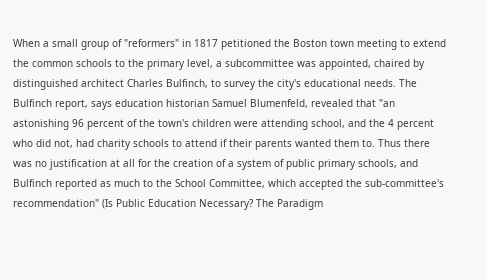When a small group of "reformers" in 1817 petitioned the Boston town meeting to extend the common schools to the primary level, a subcommittee was appointed, chaired by distinguished architect Charles Bulfinch, to survey the city's educational needs. The Bulfinch report, says education historian Samuel Blumenfeld, revealed that "an astonishing 96 percent of the town's children were attending school, and the 4 percent who did not, had charity schools to attend if their parents wanted them to. Thus there was no justification at all for the creation of a system of public primary schools, and Bulfinch reported as much to the School Committee, which accepted the sub-committee's recommendation" (Is Public Education Necessary? The Paradigm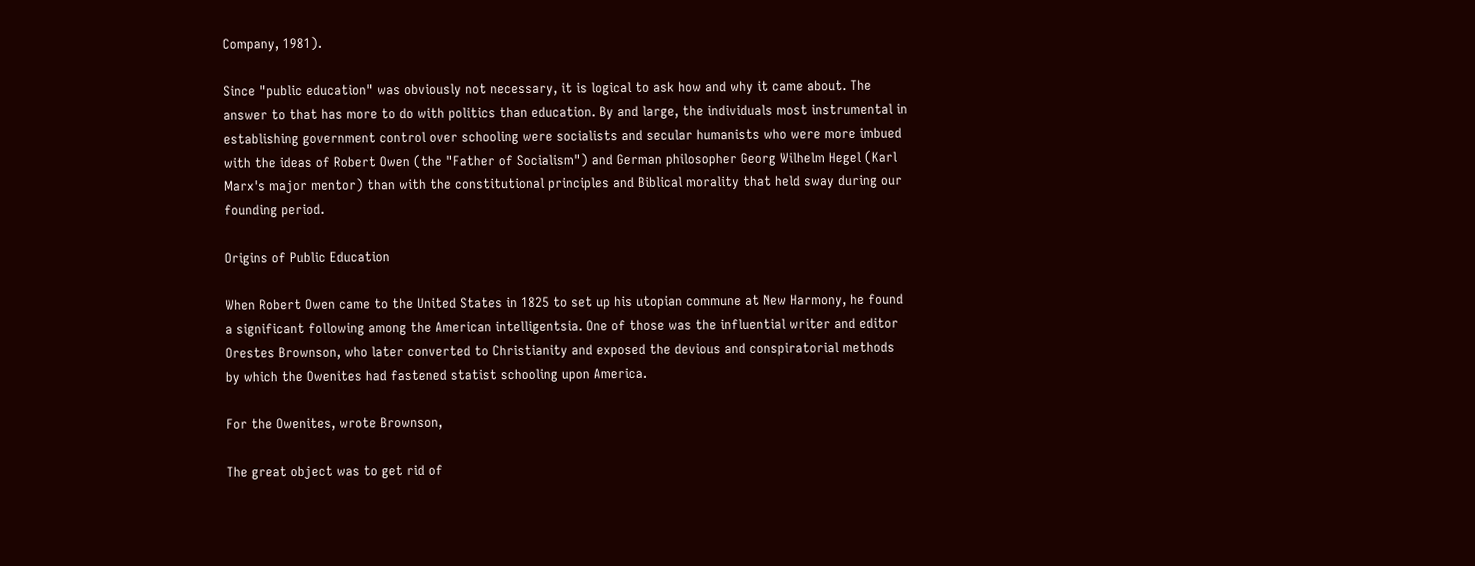Company, 1981).

Since "public education" was obviously not necessary, it is logical to ask how and why it came about. The answer to that has more to do with politics than education. By and large, the individuals most instrumental in establishing government control over schooling were socialists and secular humanists who were more imbued with the ideas of Robert Owen (the "Father of Socialism") and German philosopher Georg Wilhelm Hegel (Karl Marx's major mentor) than with the constitutional principles and Biblical morality that held sway during our founding period.

Origins of Public Education

When Robert Owen came to the United States in 1825 to set up his utopian commune at New Harmony, he found a significant following among the American intelligentsia. One of those was the influential writer and editor Orestes Brownson, who later converted to Christianity and exposed the devious and conspiratorial methods by which the Owenites had fastened statist schooling upon America.

For the Owenites, wrote Brownson,

The great object was to get rid of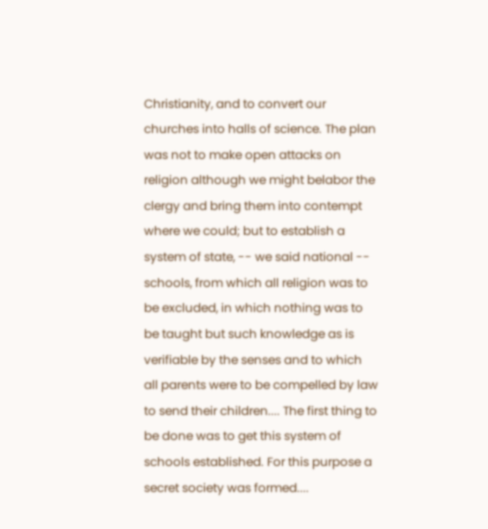Christianity, and to convert our churches into halls of science. The plan was not to make open attacks on religion although we might belabor the clergy and bring them into contempt where we could; but to establish a system of state, -- we said national -- schools, from which all religion was to be excluded, in which nothing was to be taught but such knowledge as is verifiable by the senses and to which all parents were to be compelled by law to send their children.... The first thing to be done was to get this system of schools established. For this purpose a secret society was formed....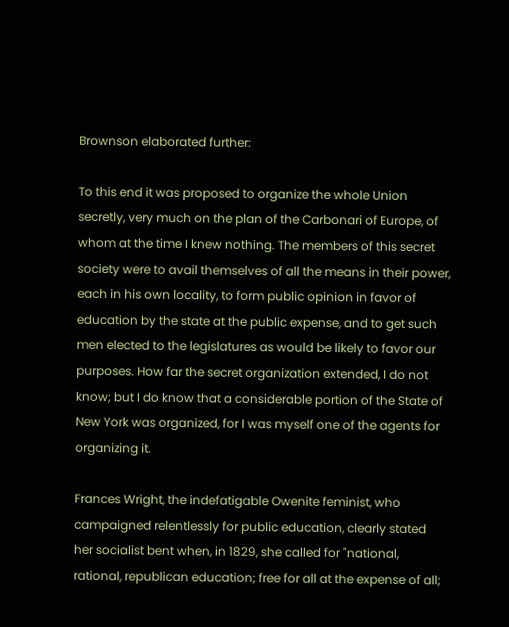Brownson elaborated further:

To this end it was proposed to organize the whole Union secretly, very much on the plan of the Carbonari of Europe, of whom at the time I knew nothing. The members of this secret society were to avail themselves of all the means in their power, each in his own locality, to form public opinion in favor of education by the state at the public expense, and to get such men elected to the legislatures as would be likely to favor our purposes. How far the secret organization extended, I do not know; but I do know that a considerable portion of the State of New York was organized, for I was myself one of the agents for organizing it.

Frances Wright, the indefatigable Owenite feminist, who campaigned relentlessly for public education, clearly stated her socialist bent when, in 1829, she called for "national, rational, republican education; free for all at the expense of all;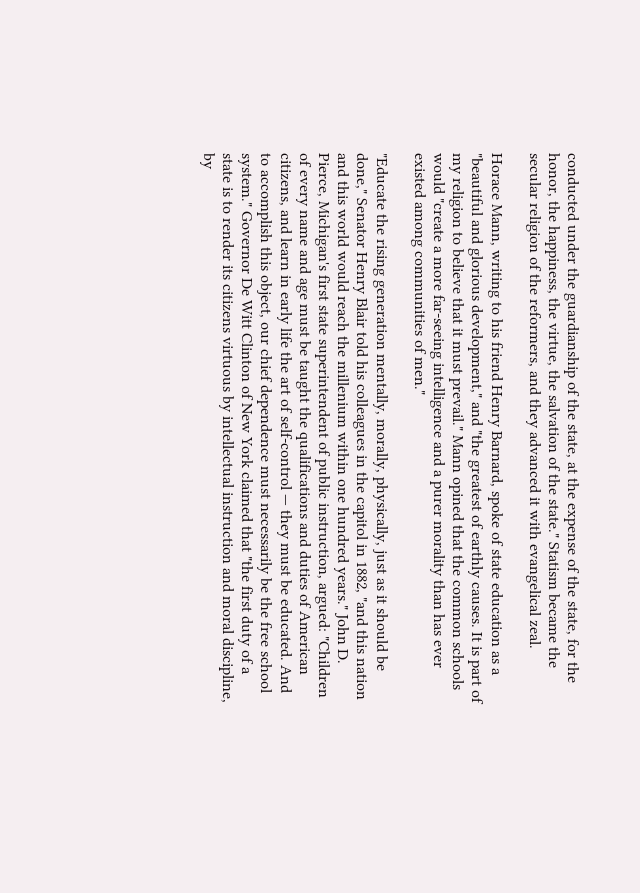conducted under the guardianship of the state, at the expense of the state, for the honor, the happiness, the virtue, the salvation of the state." Statism became the secular religion of the reformers, and they advanced it with evangelical zeal.

Horace Mann, writing to his friend Henry Barnard, spoke of state education as a "beautiful and glorious development," and "the greatest of earthly causes. It is part of my religion to believe that it must prevail." Mann opined that the common schools would "create a more far-seeing intelligence and a purer morality than has ever existed among communities of men."

"Educate the rising generation mentally, morally, physically, just as it should be done," Senator Henry Blair told his colleagues in the capitol in 1882, "and this nation and this world would reach the millenium within one hundred years." John D. Pierce, Michigan's first state superintendent of public instruction, argued: "Children of every name and age must be taught the qualifications and duties of American citizens, and learn in early life the art of self-control — they must be educated. And to accomplish this object, our chief dependence must necessarily be the free school system." Governor De Witt Clinton of New York claimed that "the first duty of a state is to render its citizens virtuous by intellectual instruction and moral discipline, by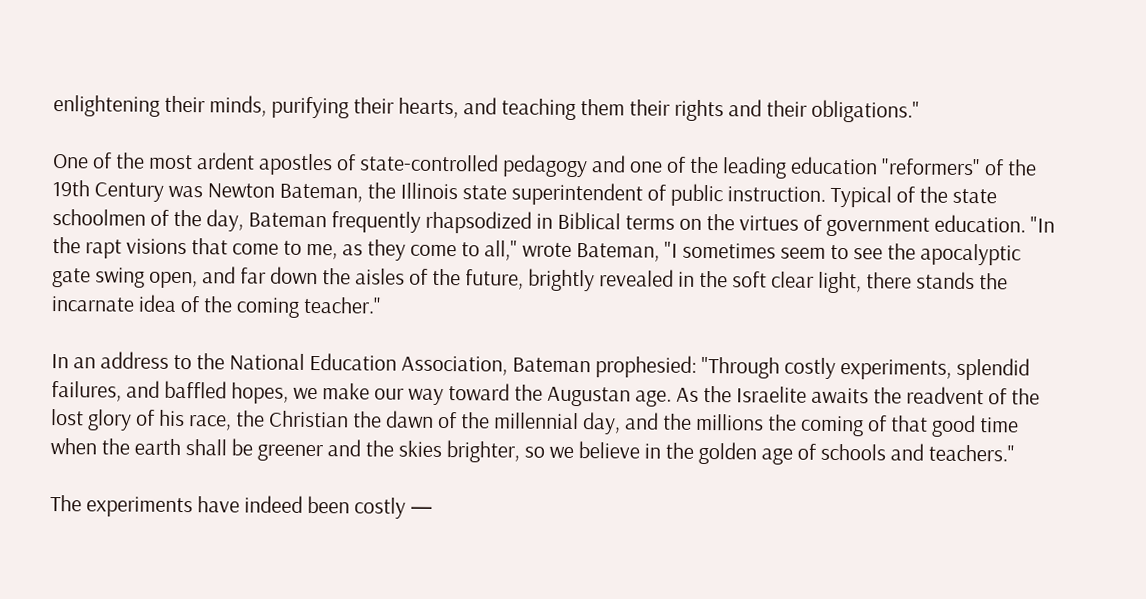enlightening their minds, purifying their hearts, and teaching them their rights and their obligations."

One of the most ardent apostles of state-controlled pedagogy and one of the leading education "reformers" of the 19th Century was Newton Bateman, the Illinois state superintendent of public instruction. Typical of the state schoolmen of the day, Bateman frequently rhapsodized in Biblical terms on the virtues of government education. "In the rapt visions that come to me, as they come to all," wrote Bateman, "I sometimes seem to see the apocalyptic gate swing open, and far down the aisles of the future, brightly revealed in the soft clear light, there stands the incarnate idea of the coming teacher."

In an address to the National Education Association, Bateman prophesied: "Through costly experiments, splendid failures, and baffled hopes, we make our way toward the Augustan age. As the Israelite awaits the readvent of the lost glory of his race, the Christian the dawn of the millennial day, and the millions the coming of that good time when the earth shall be greener and the skies brighter, so we believe in the golden age of schools and teachers."

The experiments have indeed been costly —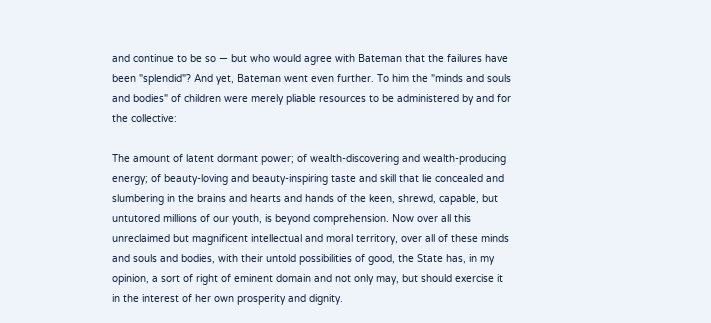and continue to be so — but who would agree with Bateman that the failures have been "splendid"? And yet, Bateman went even further. To him the "minds and souls and bodies" of children were merely pliable resources to be administered by and for the collective:

The amount of latent dormant power; of wealth-discovering and wealth-producing energy; of beauty-loving and beauty-inspiring taste and skill that lie concealed and slumbering in the brains and hearts and hands of the keen, shrewd, capable, but untutored millions of our youth, is beyond comprehension. Now over all this unreclaimed but magnificent intellectual and moral territory, over all of these minds and souls and bodies, with their untold possibilities of good, the State has, in my opinion, a sort of right of eminent domain and not only may, but should exercise it in the interest of her own prosperity and dignity.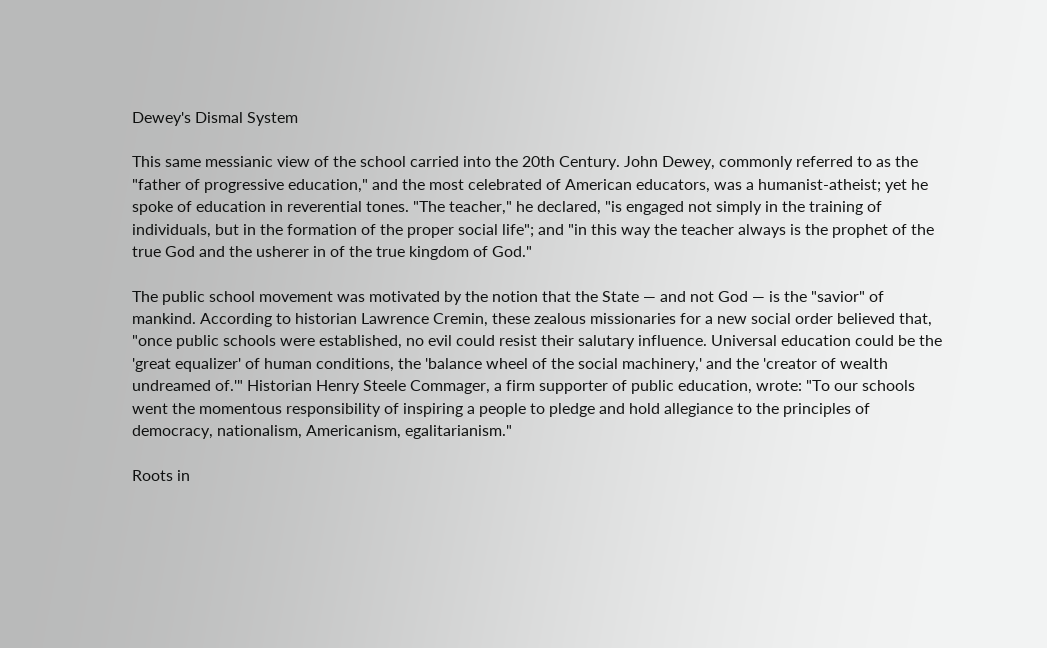Dewey's Dismal System

This same messianic view of the school carried into the 20th Century. John Dewey, commonly referred to as the "father of progressive education," and the most celebrated of American educators, was a humanist-atheist; yet he spoke of education in reverential tones. "The teacher," he declared, "is engaged not simply in the training of individuals, but in the formation of the proper social life"; and "in this way the teacher always is the prophet of the true God and the usherer in of the true kingdom of God."

The public school movement was motivated by the notion that the State — and not God — is the "savior" of mankind. According to historian Lawrence Cremin, these zealous missionaries for a new social order believed that, "once public schools were established, no evil could resist their salutary influence. Universal education could be the 'great equalizer' of human conditions, the 'balance wheel of the social machinery,' and the 'creator of wealth undreamed of.'" Historian Henry Steele Commager, a firm supporter of public education, wrote: "To our schools went the momentous responsibility of inspiring a people to pledge and hold allegiance to the principles of democracy, nationalism, Americanism, egalitarianism."

Roots in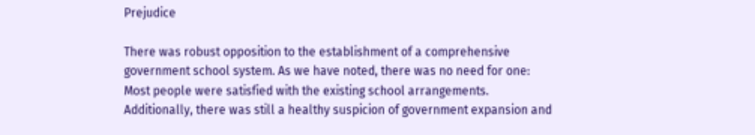Prejudice

There was robust opposition to the establishment of a comprehensive government school system. As we have noted, there was no need for one: Most people were satisfied with the existing school arrangements. Additionally, there was still a healthy suspicion of government expansion and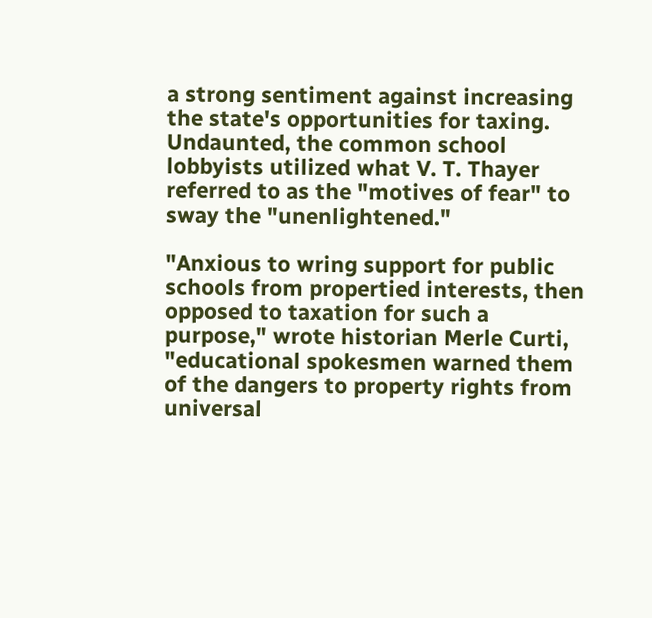a strong sentiment against increasing the state's opportunities for taxing. Undaunted, the common school lobbyists utilized what V. T. Thayer referred to as the "motives of fear" to sway the "unenlightened."

"Anxious to wring support for public schools from propertied interests, then opposed to taxation for such a purpose," wrote historian Merle Curti, "educational spokesmen warned them of the dangers to property rights from universal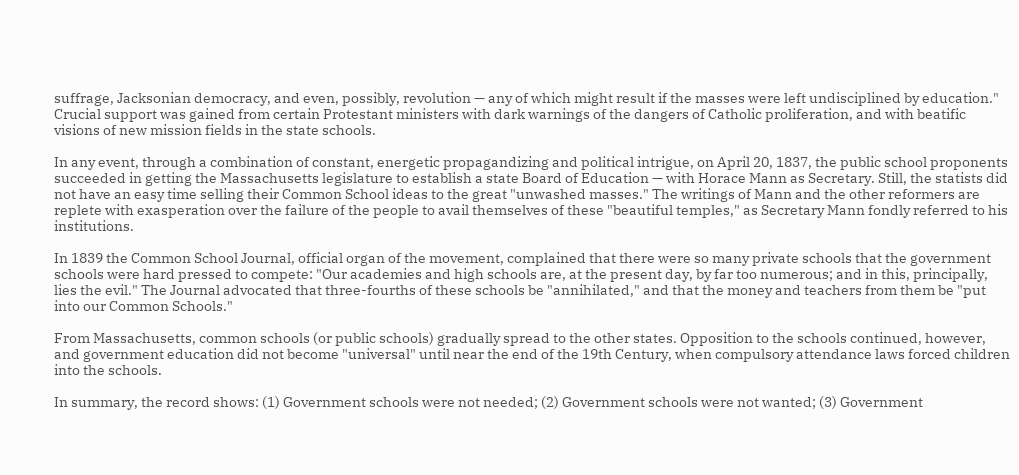suffrage, Jacksonian democracy, and even, possibly, revolution — any of which might result if the masses were left undisciplined by education." Crucial support was gained from certain Protestant ministers with dark warnings of the dangers of Catholic proliferation, and with beatific visions of new mission fields in the state schools.

In any event, through a combination of constant, energetic propagandizing and political intrigue, on April 20, 1837, the public school proponents succeeded in getting the Massachusetts legislature to establish a state Board of Education — with Horace Mann as Secretary. Still, the statists did not have an easy time selling their Common School ideas to the great "unwashed masses." The writings of Mann and the other reformers are replete with exasperation over the failure of the people to avail themselves of these "beautiful temples," as Secretary Mann fondly referred to his institutions.

In 1839 the Common School Journal, official organ of the movement, complained that there were so many private schools that the government schools were hard pressed to compete: "Our academies and high schools are, at the present day, by far too numerous; and in this, principally, lies the evil." The Journal advocated that three-fourths of these schools be "annihilated," and that the money and teachers from them be "put into our Common Schools."

From Massachusetts, common schools (or public schools) gradually spread to the other states. Opposition to the schools continued, however, and government education did not become "universal" until near the end of the 19th Century, when compulsory attendance laws forced children into the schools.

In summary, the record shows: (1) Government schools were not needed; (2) Government schools were not wanted; (3) Government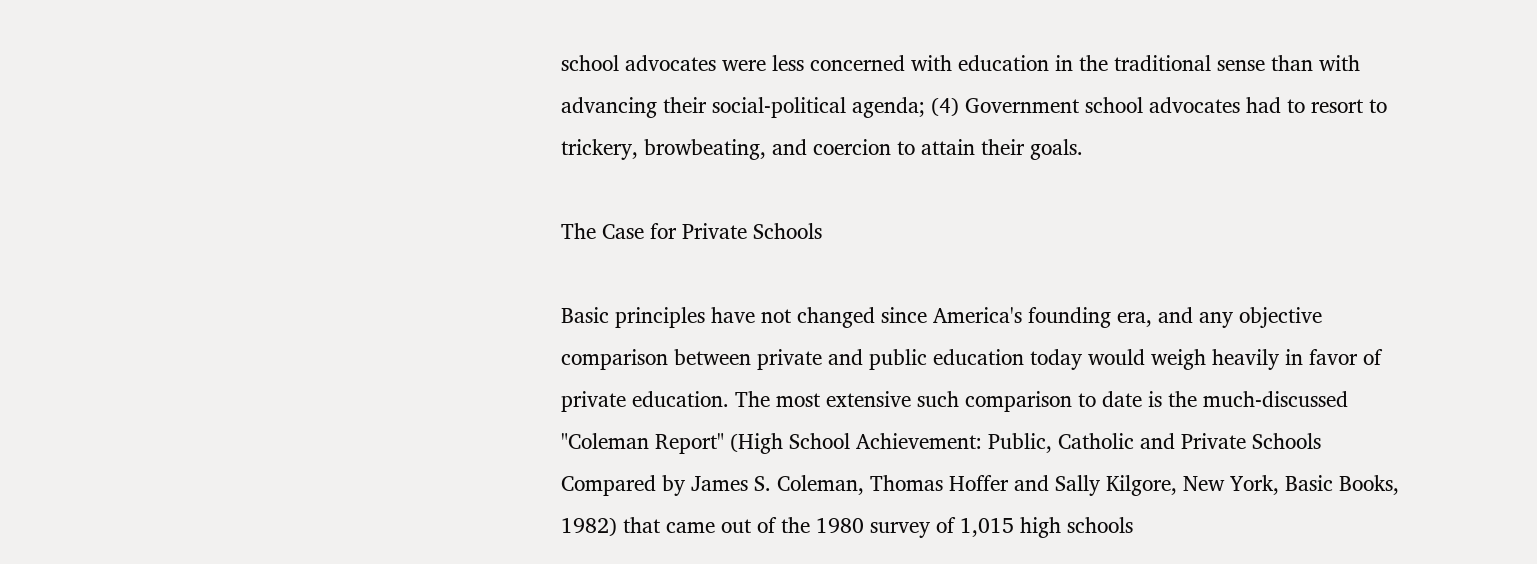school advocates were less concerned with education in the traditional sense than with advancing their social-political agenda; (4) Government school advocates had to resort to trickery, browbeating, and coercion to attain their goals.

The Case for Private Schools

Basic principles have not changed since America's founding era, and any objective comparison between private and public education today would weigh heavily in favor of private education. The most extensive such comparison to date is the much-discussed "Coleman Report" (High School Achievement: Public, Catholic and Private Schools Compared by James S. Coleman, Thomas Hoffer and Sally Kilgore, New York, Basic Books, 1982) that came out of the 1980 survey of 1,015 high schools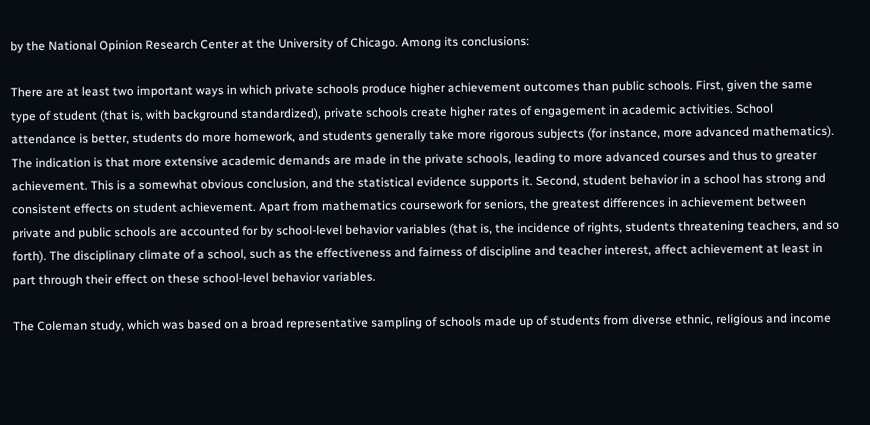by the National Opinion Research Center at the University of Chicago. Among its conclusions:

There are at least two important ways in which private schools produce higher achievement outcomes than public schools. First, given the same type of student (that is, with background standardized), private schools create higher rates of engagement in academic activities. School attendance is better, students do more homework, and students generally take more rigorous subjects (for instance, more advanced mathematics). The indication is that more extensive academic demands are made in the private schools, leading to more advanced courses and thus to greater achievement. This is a somewhat obvious conclusion, and the statistical evidence supports it. Second, student behavior in a school has strong and consistent effects on student achievement. Apart from mathematics coursework for seniors, the greatest differences in achievement between private and public schools are accounted for by school-level behavior variables (that is, the incidence of rights, students threatening teachers, and so forth). The disciplinary climate of a school, such as the effectiveness and fairness of discipline and teacher interest, affect achievement at least in part through their effect on these school-level behavior variables.

The Coleman study, which was based on a broad representative sampling of schools made up of students from diverse ethnic, religious and income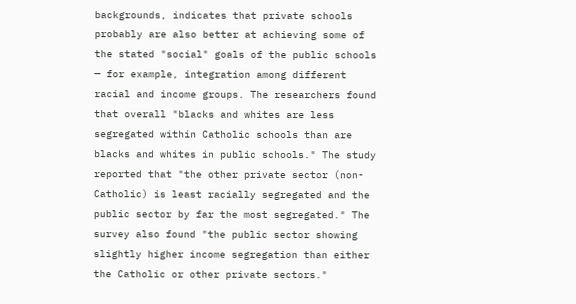backgrounds, indicates that private schools probably are also better at achieving some of the stated "social" goals of the public schools — for example, integration among different racial and income groups. The researchers found that overall "blacks and whites are less segregated within Catholic schools than are blacks and whites in public schools." The study reported that "the other private sector (non-Catholic) is least racially segregated and the public sector by far the most segregated." The survey also found "the public sector showing slightly higher income segregation than either the Catholic or other private sectors."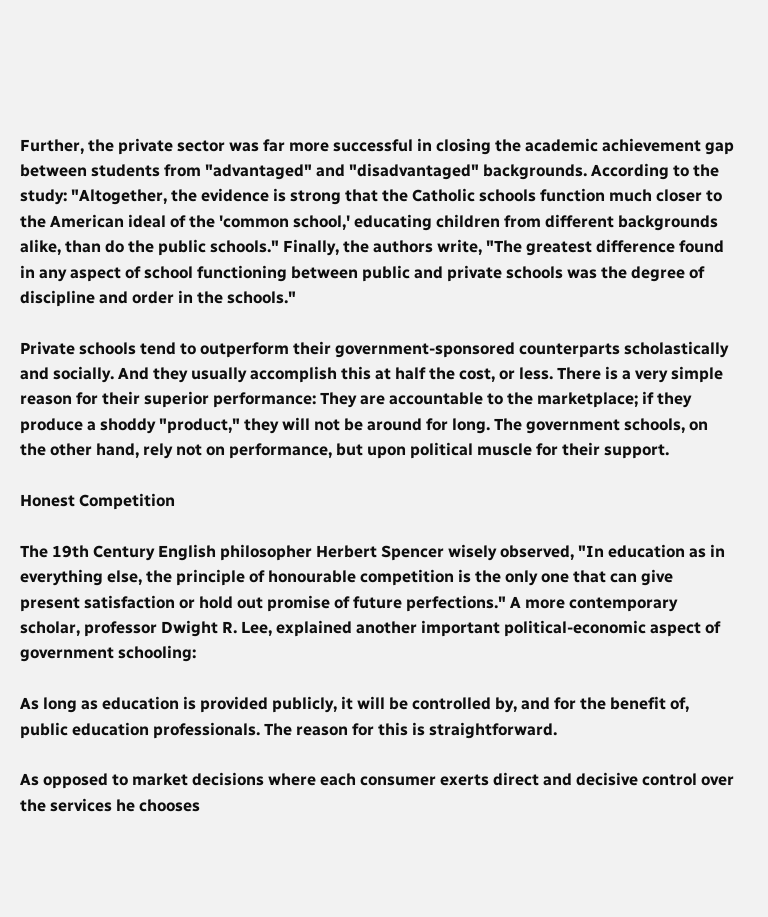Further, the private sector was far more successful in closing the academic achievement gap between students from "advantaged" and "disadvantaged" backgrounds. According to the study: "Altogether, the evidence is strong that the Catholic schools function much closer to the American ideal of the 'common school,' educating children from different backgrounds alike, than do the public schools." Finally, the authors write, "The greatest difference found in any aspect of school functioning between public and private schools was the degree of discipline and order in the schools."

Private schools tend to outperform their government-sponsored counterparts scholastically and socially. And they usually accomplish this at half the cost, or less. There is a very simple reason for their superior performance: They are accountable to the marketplace; if they produce a shoddy "product," they will not be around for long. The government schools, on the other hand, rely not on performance, but upon political muscle for their support.

Honest Competition

The 19th Century English philosopher Herbert Spencer wisely observed, "In education as in everything else, the principle of honourable competition is the only one that can give present satisfaction or hold out promise of future perfections." A more contemporary scholar, professor Dwight R. Lee, explained another important political-economic aspect of government schooling:

As long as education is provided publicly, it will be controlled by, and for the benefit of, public education professionals. The reason for this is straightforward.

As opposed to market decisions where each consumer exerts direct and decisive control over the services he chooses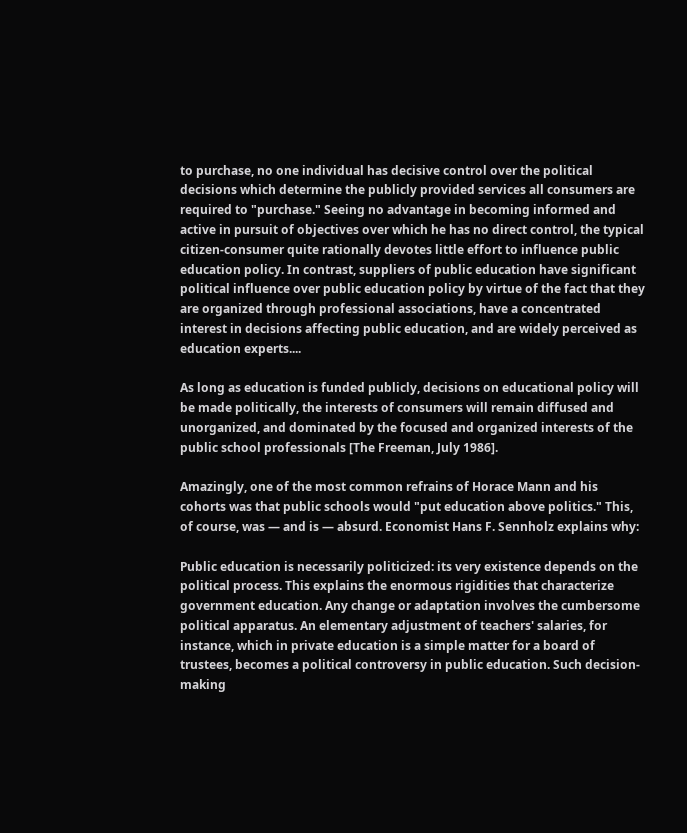to purchase, no one individual has decisive control over the political decisions which determine the publicly provided services all consumers are required to "purchase." Seeing no advantage in becoming informed and active in pursuit of objectives over which he has no direct control, the typical citizen-consumer quite rationally devotes little effort to influence public education policy. In contrast, suppliers of public education have significant political influence over public education policy by virtue of the fact that they are organized through professional associations, have a concentrated interest in decisions affecting public education, and are widely perceived as education experts....

As long as education is funded publicly, decisions on educational policy will be made politically, the interests of consumers will remain diffused and unorganized, and dominated by the focused and organized interests of the public school professionals [The Freeman, July 1986].

Amazingly, one of the most common refrains of Horace Mann and his cohorts was that public schools would "put education above politics." This, of course, was — and is — absurd. Economist Hans F. Sennholz explains why:

Public education is necessarily politicized: its very existence depends on the political process. This explains the enormous rigidities that characterize government education. Any change or adaptation involves the cumbersome political apparatus. An elementary adjustment of teachers' salaries, for instance, which in private education is a simple matter for a board of trustees, becomes a political controversy in public education. Such decision-making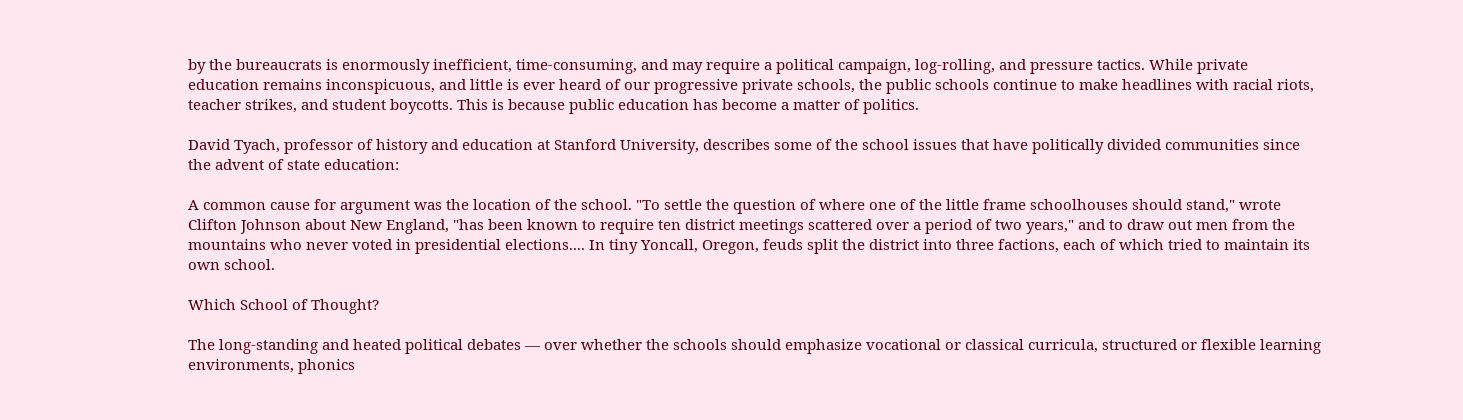by the bureaucrats is enormously inefficient, time-consuming, and may require a political campaign, log-rolling, and pressure tactics. While private education remains inconspicuous, and little is ever heard of our progressive private schools, the public schools continue to make headlines with racial riots, teacher strikes, and student boycotts. This is because public education has become a matter of politics.

David Tyach, professor of history and education at Stanford University, describes some of the school issues that have politically divided communities since the advent of state education:

A common cause for argument was the location of the school. "To settle the question of where one of the little frame schoolhouses should stand," wrote Clifton Johnson about New England, "has been known to require ten district meetings scattered over a period of two years," and to draw out men from the mountains who never voted in presidential elections.... In tiny Yoncall, Oregon, feuds split the district into three factions, each of which tried to maintain its own school.

Which School of Thought?

The long-standing and heated political debates — over whether the schools should emphasize vocational or classical curricula, structured or flexible learning environments, phonics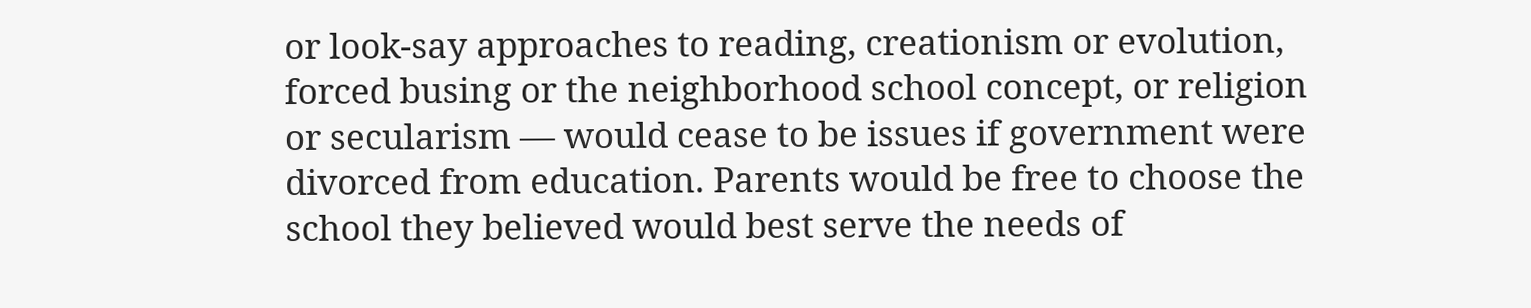or look-say approaches to reading, creationism or evolution, forced busing or the neighborhood school concept, or religion or secularism — would cease to be issues if government were divorced from education. Parents would be free to choose the school they believed would best serve the needs of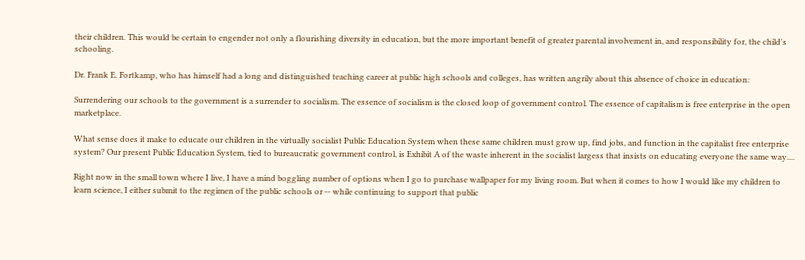their children. This would be certain to engender not only a flourishing diversity in education, but the more important benefit of greater parental involvement in, and responsibility for, the child's schooling.

Dr. Frank E. Fortkamp, who has himself had a long and distinguished teaching career at public high schools and colleges, has written angrily about this absence of choice in education:

Surrendering our schools to the government is a surrender to socialism. The essence of socialism is the closed loop of government control. The essence of capitalism is free enterprise in the open marketplace.

What sense does it make to educate our children in the virtually socialist Public Education System when these same children must grow up, find jobs, and function in the capitalist free enterprise system? Our present Public Education System, tied to bureaucratic government control, is Exhibit A of the waste inherent in the socialist largess that insists on educating everyone the same way....

Right now in the small town where I live, I have a mind boggling number of options when I go to purchase wallpaper for my living room. But when it comes to how I would like my children to learn science, I either submit to the regimen of the public schools or -- while continuing to support that public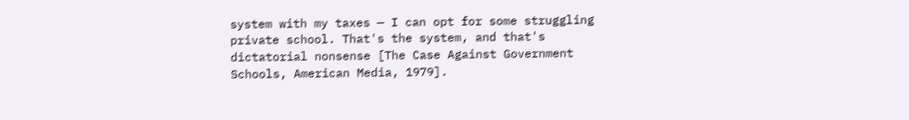system with my taxes — I can opt for some struggling private school. That's the system, and that's dictatorial nonsense [The Case Against Government Schools, American Media, 1979].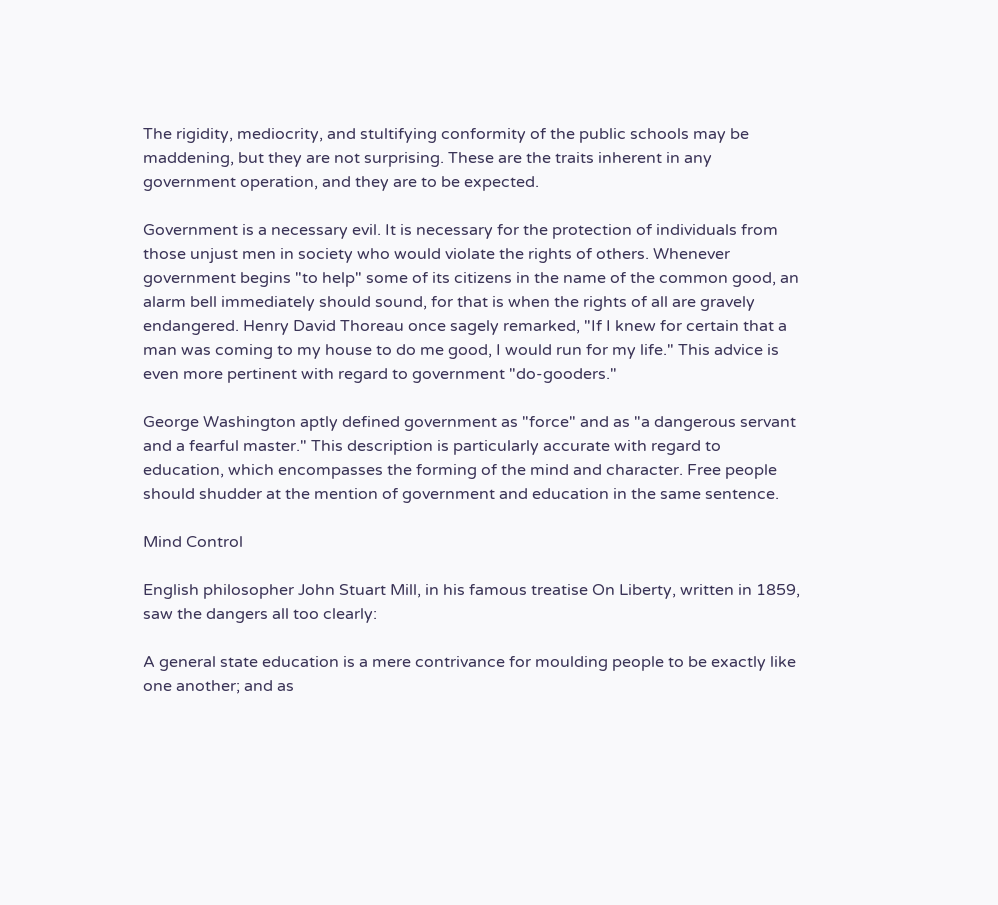The rigidity, mediocrity, and stultifying conformity of the public schools may be maddening, but they are not surprising. These are the traits inherent in any government operation, and they are to be expected.

Government is a necessary evil. It is necessary for the protection of individuals from those unjust men in society who would violate the rights of others. Whenever government begins "to help" some of its citizens in the name of the common good, an alarm bell immediately should sound, for that is when the rights of all are gravely endangered. Henry David Thoreau once sagely remarked, "If I knew for certain that a man was coming to my house to do me good, I would run for my life." This advice is even more pertinent with regard to government "do-gooders."

George Washington aptly defined government as "force" and as "a dangerous servant and a fearful master." This description is particularly accurate with regard to education, which encompasses the forming of the mind and character. Free people should shudder at the mention of government and education in the same sentence.

Mind Control

English philosopher John Stuart Mill, in his famous treatise On Liberty, written in 1859, saw the dangers all too clearly:

A general state education is a mere contrivance for moulding people to be exactly like one another; and as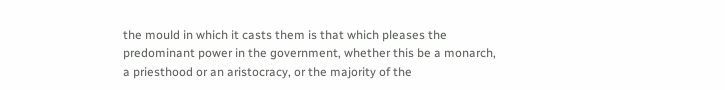the mould in which it casts them is that which pleases the predominant power in the government, whether this be a monarch, a priesthood or an aristocracy, or the majority of the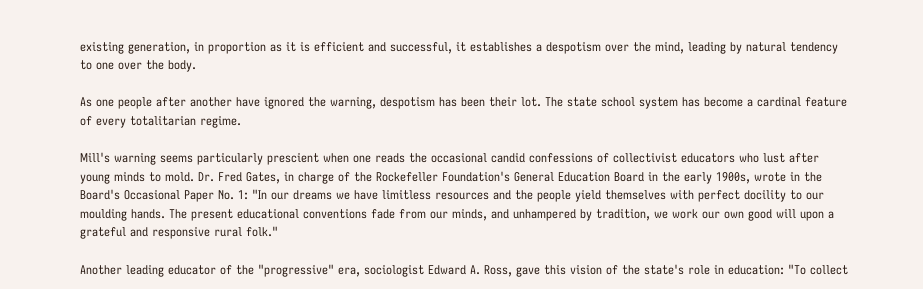existing generation, in proportion as it is efficient and successful, it establishes a despotism over the mind, leading by natural tendency to one over the body.

As one people after another have ignored the warning, despotism has been their lot. The state school system has become a cardinal feature of every totalitarian regime.

Mill's warning seems particularly prescient when one reads the occasional candid confessions of collectivist educators who lust after young minds to mold. Dr. Fred Gates, in charge of the Rockefeller Foundation's General Education Board in the early 1900s, wrote in the Board's Occasional Paper No. 1: "In our dreams we have limitless resources and the people yield themselves with perfect docility to our moulding hands. The present educational conventions fade from our minds, and unhampered by tradition, we work our own good will upon a grateful and responsive rural folk."

Another leading educator of the "progressive" era, sociologist Edward A. Ross, gave this vision of the state's role in education: "To collect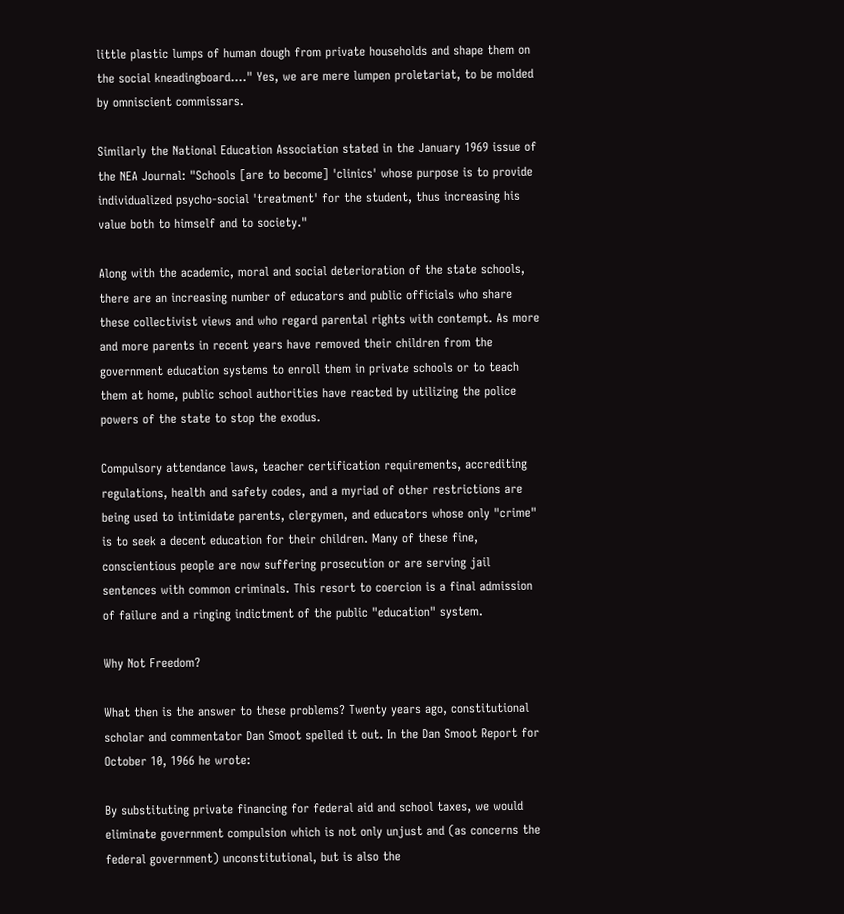little plastic lumps of human dough from private households and shape them on the social kneadingboard...." Yes, we are mere lumpen proletariat, to be molded by omniscient commissars.

Similarly the National Education Association stated in the January 1969 issue of the NEA Journal: "Schools [are to become] 'clinics' whose purpose is to provide individualized psycho-social 'treatment' for the student, thus increasing his value both to himself and to society."

Along with the academic, moral and social deterioration of the state schools, there are an increasing number of educators and public officials who share these collectivist views and who regard parental rights with contempt. As more and more parents in recent years have removed their children from the government education systems to enroll them in private schools or to teach them at home, public school authorities have reacted by utilizing the police powers of the state to stop the exodus.

Compulsory attendance laws, teacher certification requirements, accrediting regulations, health and safety codes, and a myriad of other restrictions are being used to intimidate parents, clergymen, and educators whose only "crime" is to seek a decent education for their children. Many of these fine, conscientious people are now suffering prosecution or are serving jail sentences with common criminals. This resort to coercion is a final admission of failure and a ringing indictment of the public "education" system.

Why Not Freedom?

What then is the answer to these problems? Twenty years ago, constitutional scholar and commentator Dan Smoot spelled it out. In the Dan Smoot Report for October 10, 1966 he wrote:

By substituting private financing for federal aid and school taxes, we would eliminate government compulsion which is not only unjust and (as concerns the federal government) unconstitutional, but is also the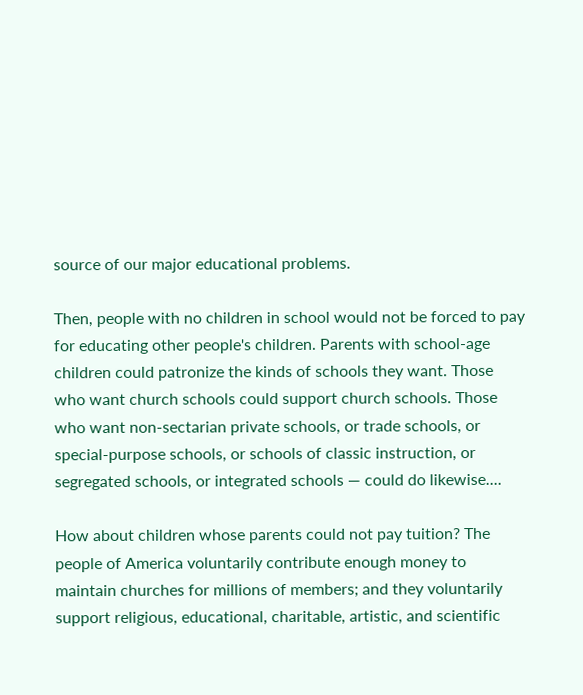source of our major educational problems.

Then, people with no children in school would not be forced to pay for educating other people's children. Parents with school-age children could patronize the kinds of schools they want. Those who want church schools could support church schools. Those who want non-sectarian private schools, or trade schools, or special-purpose schools, or schools of classic instruction, or segregated schools, or integrated schools — could do likewise....

How about children whose parents could not pay tuition? The people of America voluntarily contribute enough money to maintain churches for millions of members; and they voluntarily support religious, educational, charitable, artistic, and scientific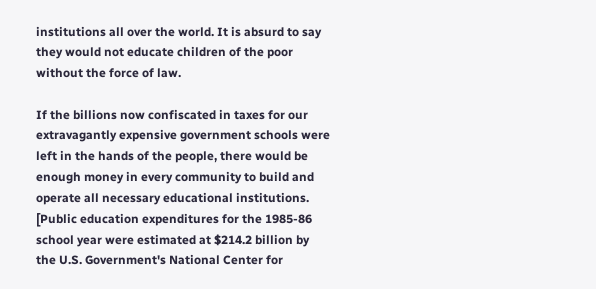institutions all over the world. It is absurd to say they would not educate children of the poor without the force of law.

If the billions now confiscated in taxes for our extravagantly expensive government schools were left in the hands of the people, there would be enough money in every community to build and operate all necessary educational institutions. [Public education expenditures for the 1985-86 school year were estimated at $214.2 billion by the U.S. Government's National Center for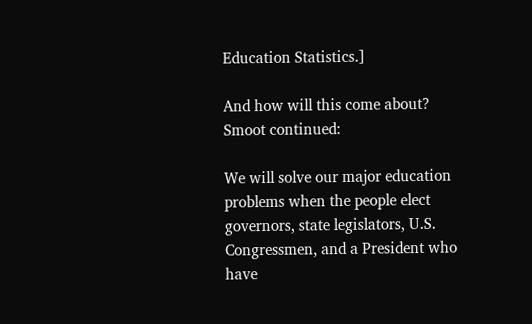Education Statistics.]

And how will this come about? Smoot continued:

We will solve our major education problems when the people elect governors, state legislators, U.S. Congressmen, and a President who have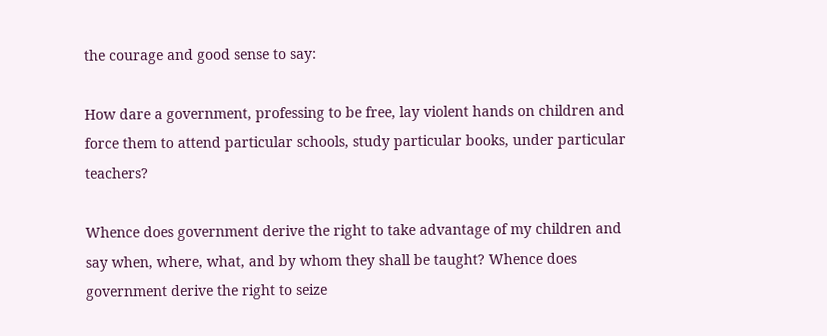the courage and good sense to say:

How dare a government, professing to be free, lay violent hands on children and force them to attend particular schools, study particular books, under particular teachers?

Whence does government derive the right to take advantage of my children and say when, where, what, and by whom they shall be taught? Whence does government derive the right to seize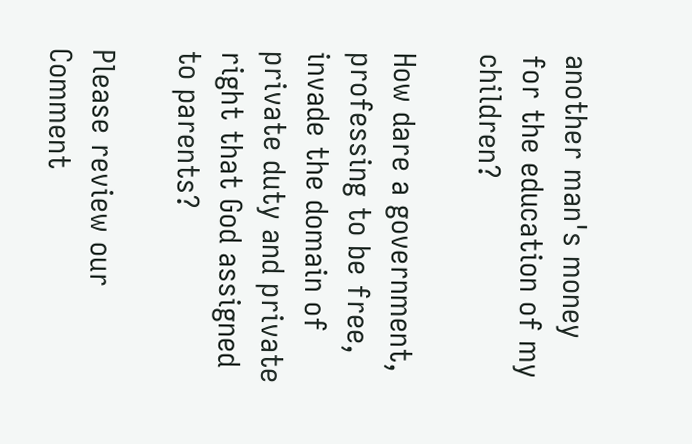another man's money for the education of my children?

How dare a government, professing to be free, invade the domain of private duty and private right that God assigned to parents?

Please review our Comment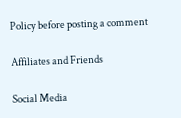Policy before posting a comment

Affiliates and Friends

Social Media